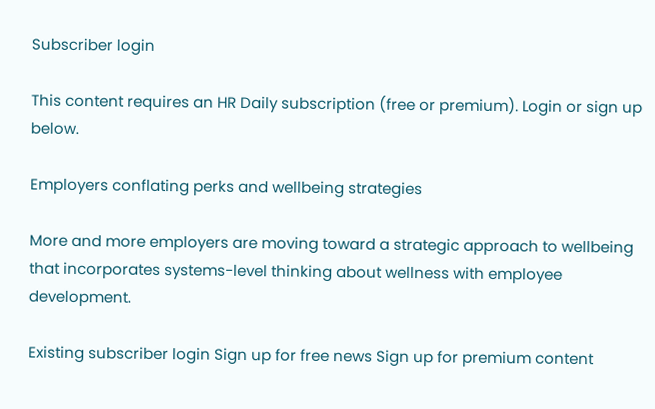Subscriber login

This content requires an HR Daily subscription (free or premium). Login or sign up below.

Employers conflating perks and wellbeing strategies

More and more employers are moving toward a strategic approach to wellbeing that incorporates systems-level thinking about wellness with employee development.

Existing subscriber login Sign up for free news Sign up for premium content